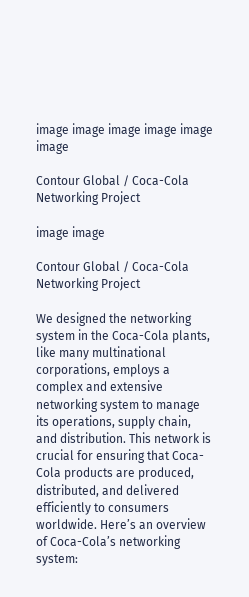image image image image image image

Contour Global / Coca-Cola Networking Project

image image

Contour Global / Coca-Cola Networking Project

We designed the networking system in the Coca-Cola plants, like many multinational corporations, employs a complex and extensive networking system to manage its operations, supply chain, and distribution. This network is crucial for ensuring that Coca-Cola products are produced, distributed, and delivered efficiently to consumers worldwide. Here’s an overview of Coca-Cola’s networking system: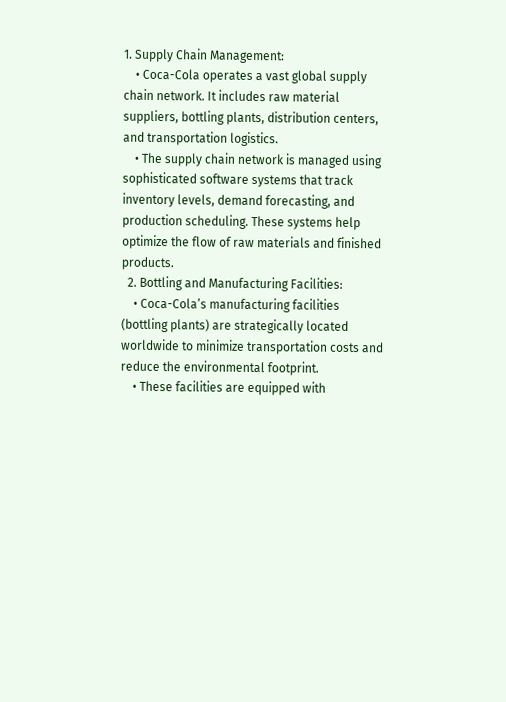1. Supply Chain Management:
    • Coca-Cola operates a vast global supply chain network. It includes raw material suppliers, bottling plants, distribution centers, and transportation logistics.
    • The supply chain network is managed using sophisticated software systems that track inventory levels, demand forecasting, and production scheduling. These systems help optimize the flow of raw materials and finished products.
  2. Bottling and Manufacturing Facilities:
    • Coca-Cola’s manufacturing facilities (bottling plants) are strategically located worldwide to minimize transportation costs and reduce the environmental footprint.
    • These facilities are equipped with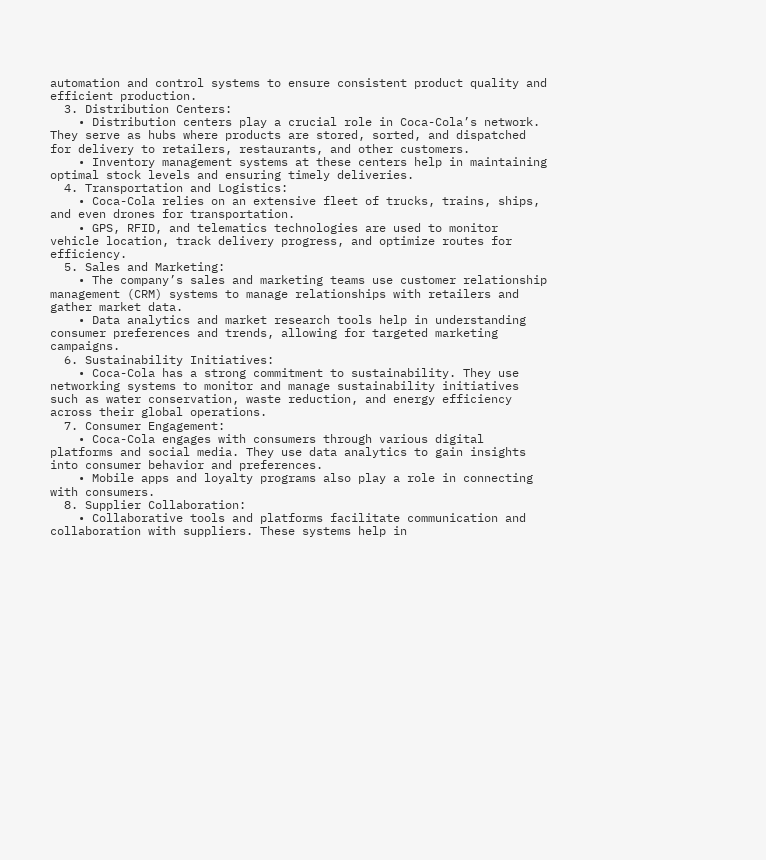automation and control systems to ensure consistent product quality and efficient production.
  3. Distribution Centers:
    • Distribution centers play a crucial role in Coca-Cola’s network. They serve as hubs where products are stored, sorted, and dispatched for delivery to retailers, restaurants, and other customers.
    • Inventory management systems at these centers help in maintaining optimal stock levels and ensuring timely deliveries.
  4. Transportation and Logistics:
    • Coca-Cola relies on an extensive fleet of trucks, trains, ships, and even drones for transportation.
    • GPS, RFID, and telematics technologies are used to monitor vehicle location, track delivery progress, and optimize routes for efficiency.
  5. Sales and Marketing:
    • The company’s sales and marketing teams use customer relationship management (CRM) systems to manage relationships with retailers and gather market data.
    • Data analytics and market research tools help in understanding consumer preferences and trends, allowing for targeted marketing campaigns.
  6. Sustainability Initiatives:
    • Coca-Cola has a strong commitment to sustainability. They use networking systems to monitor and manage sustainability initiatives such as water conservation, waste reduction, and energy efficiency across their global operations.
  7. Consumer Engagement:
    • Coca-Cola engages with consumers through various digital platforms and social media. They use data analytics to gain insights into consumer behavior and preferences.
    • Mobile apps and loyalty programs also play a role in connecting with consumers.
  8. Supplier Collaboration:
    • Collaborative tools and platforms facilitate communication and collaboration with suppliers. These systems help in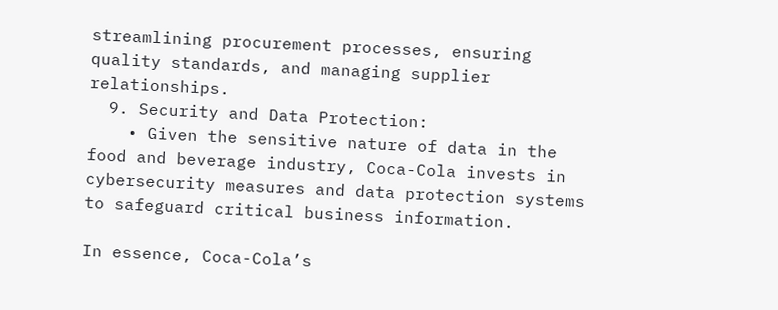streamlining procurement processes, ensuring quality standards, and managing supplier relationships.
  9. Security and Data Protection:
    • Given the sensitive nature of data in the food and beverage industry, Coca-Cola invests in cybersecurity measures and data protection systems to safeguard critical business information.

In essence, Coca-Cola’s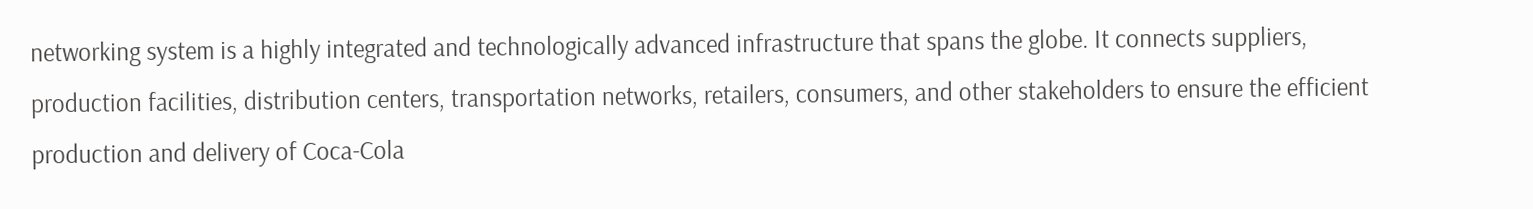networking system is a highly integrated and technologically advanced infrastructure that spans the globe. It connects suppliers, production facilities, distribution centers, transportation networks, retailers, consumers, and other stakeholders to ensure the efficient production and delivery of Coca-Cola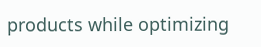products while optimizing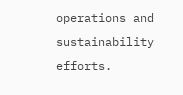operations and sustainability efforts.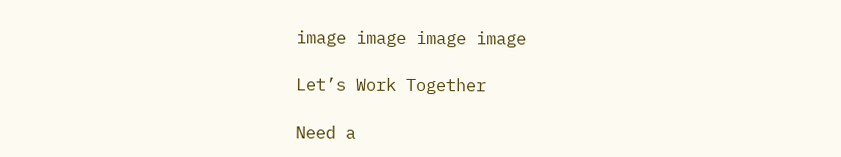image image image image

Let’s Work Together

Need a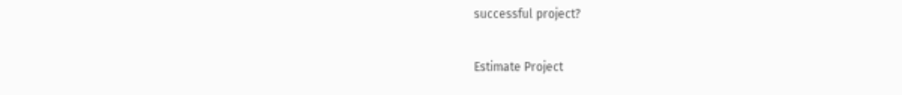successful project?

Estimate Project